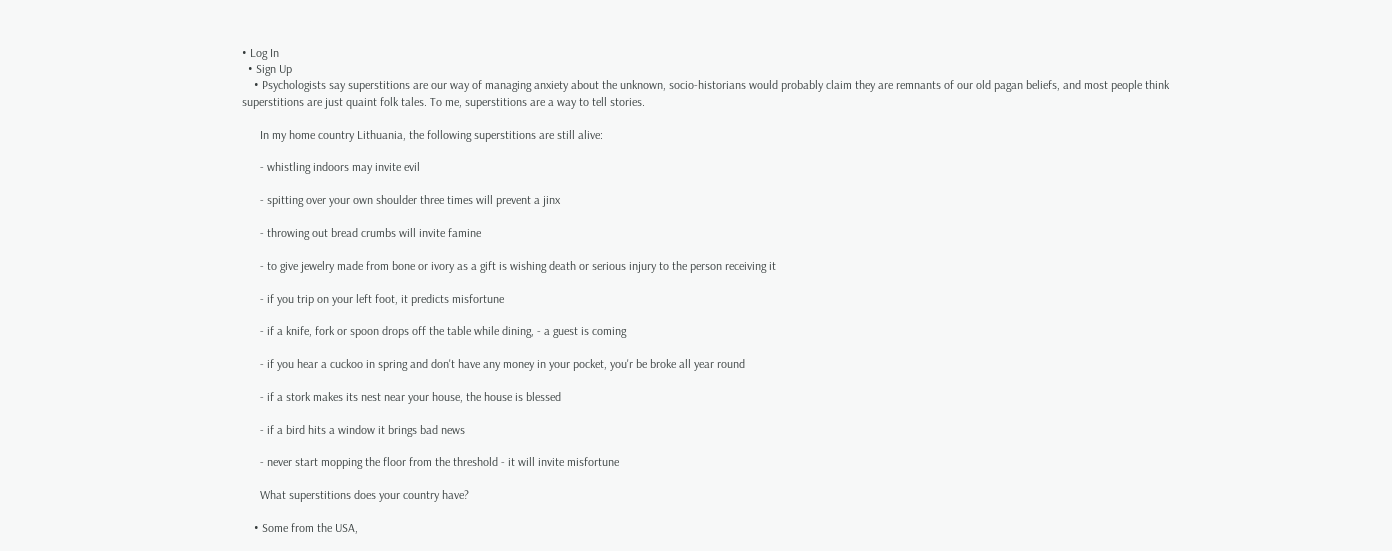• Log In
  • Sign Up
    • Psychologists say superstitions are our way of managing anxiety about the unknown, socio-historians would probably claim they are remnants of our old pagan beliefs, and most people think superstitions are just quaint folk tales. To me, superstitions are a way to tell stories.

      In my home country Lithuania, the following superstitions are still alive:

      - whistling indoors may invite evil

      - spitting over your own shoulder three times will prevent a jinx

      - throwing out bread crumbs will invite famine

      - to give jewelry made from bone or ivory as a gift is wishing death or serious injury to the person receiving it

      - if you trip on your left foot, it predicts misfortune

      - if a knife, fork or spoon drops off the table while dining, - a guest is coming

      - if you hear a cuckoo in spring and don't have any money in your pocket, you'r be broke all year round

      - if a stork makes its nest near your house, the house is blessed

      - if a bird hits a window it brings bad news

      - never start mopping the floor from the threshold - it will invite misfortune

      What superstitions does your country have?

    • Some from the USA,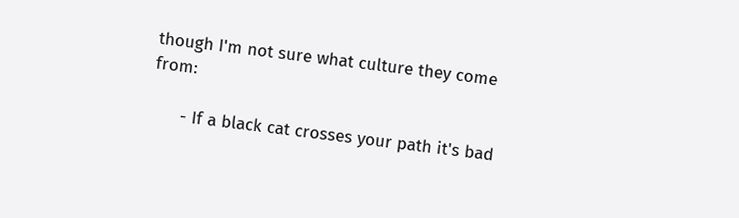though I'm not sure what culture they come from:

      - If a black cat crosses your path it's bad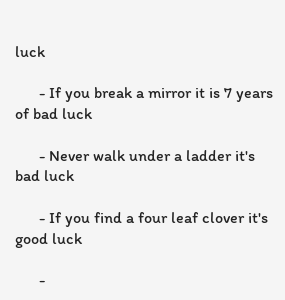luck

      - If you break a mirror it is 7 years of bad luck

      - Never walk under a ladder it's bad luck

      - If you find a four leaf clover it's good luck

      -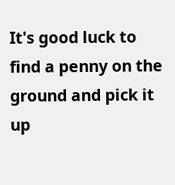It's good luck to find a penny on the ground and pick it up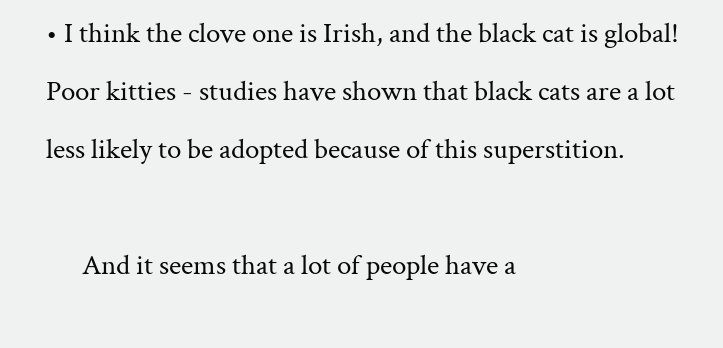• I think the clove one is Irish, and the black cat is global! Poor kitties - studies have shown that black cats are a lot less likely to be adopted because of this superstition.

      And it seems that a lot of people have a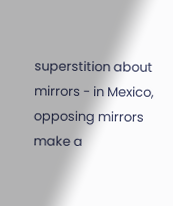superstition about mirrors - in Mexico, opposing mirrors make a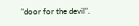"door for the devil".